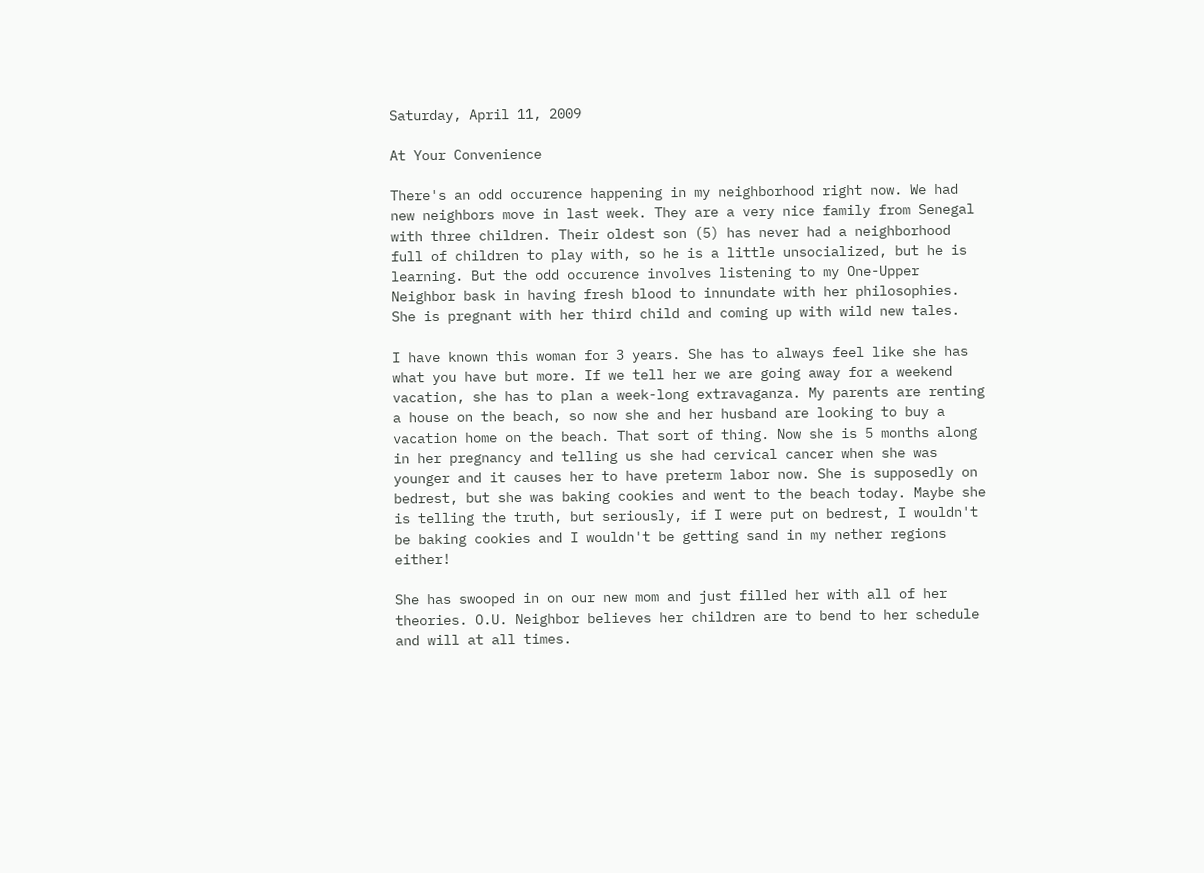Saturday, April 11, 2009

At Your Convenience

There's an odd occurence happening in my neighborhood right now. We had new neighbors move in last week. They are a very nice family from Senegal with three children. Their oldest son (5) has never had a neighborhood full of children to play with, so he is a little unsocialized, but he is learning. But the odd occurence involves listening to my One-Upper Neighbor bask in having fresh blood to innundate with her philosophies. She is pregnant with her third child and coming up with wild new tales.

I have known this woman for 3 years. She has to always feel like she has what you have but more. If we tell her we are going away for a weekend vacation, she has to plan a week-long extravaganza. My parents are renting a house on the beach, so now she and her husband are looking to buy a vacation home on the beach. That sort of thing. Now she is 5 months along in her pregnancy and telling us she had cervical cancer when she was younger and it causes her to have preterm labor now. She is supposedly on bedrest, but she was baking cookies and went to the beach today. Maybe she is telling the truth, but seriously, if I were put on bedrest, I wouldn't be baking cookies and I wouldn't be getting sand in my nether regions either!

She has swooped in on our new mom and just filled her with all of her theories. O.U. Neighbor believes her children are to bend to her schedule and will at all times.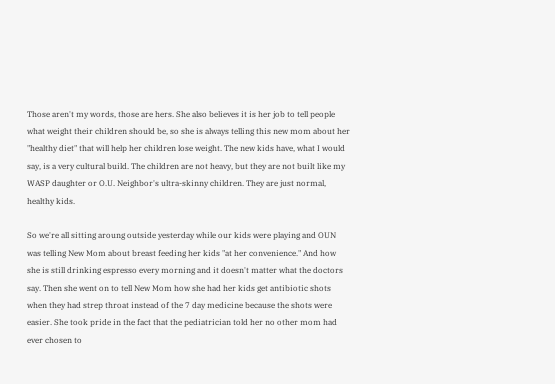Those aren't my words, those are hers. She also believes it is her job to tell people what weight their children should be, so she is always telling this new mom about her "healthy diet" that will help her children lose weight. The new kids have, what I would say, is a very cultural build. The children are not heavy, but they are not built like my WASP daughter or O.U. Neighbor's ultra-skinny children. They are just normal, healthy kids.

So we're all sitting aroung outside yesterday while our kids were playing and OUN was telling New Mom about breast feeding her kids "at her convenience." And how she is still drinking espresso every morning and it doesn't matter what the doctors say. Then she went on to tell New Mom how she had her kids get antibiotic shots when they had strep throat instead of the 7 day medicine because the shots were easier. She took pride in the fact that the pediatrician told her no other mom had ever chosen to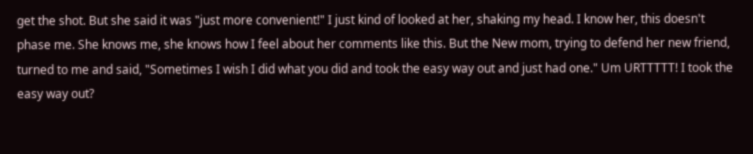get the shot. But she said it was "just more convenient!" I just kind of looked at her, shaking my head. I know her, this doesn't phase me. She knows me, she knows how I feel about her comments like this. But the New mom, trying to defend her new friend, turned to me and said, "Sometimes I wish I did what you did and took the easy way out and just had one." Um URTTTTT! I took the easy way out?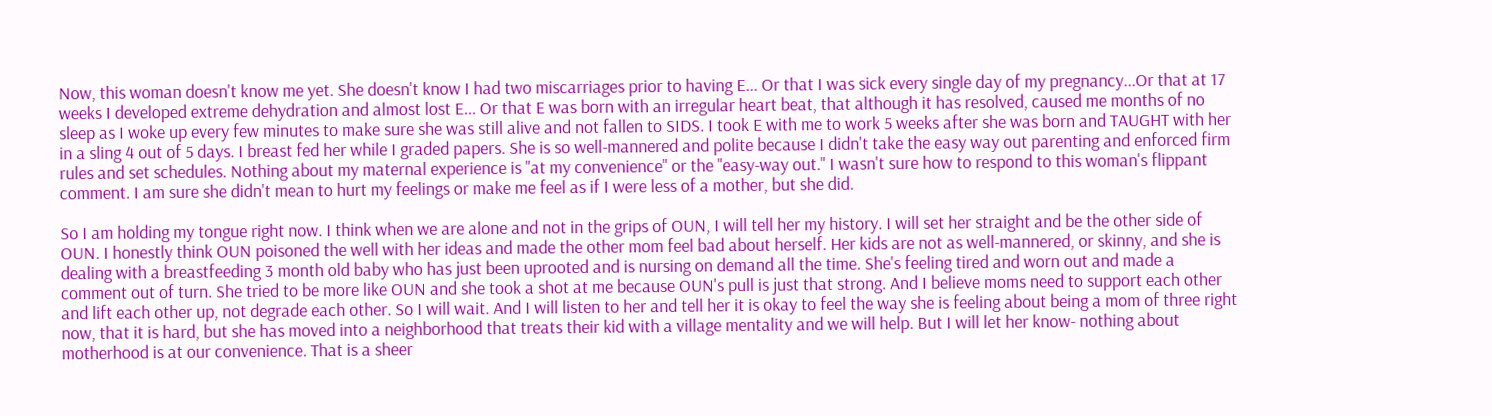Now, this woman doesn't know me yet. She doesn't know I had two miscarriages prior to having E... Or that I was sick every single day of my pregnancy...Or that at 17 weeks I developed extreme dehydration and almost lost E... Or that E was born with an irregular heart beat, that although it has resolved, caused me months of no sleep as I woke up every few minutes to make sure she was still alive and not fallen to SIDS. I took E with me to work 5 weeks after she was born and TAUGHT with her in a sling 4 out of 5 days. I breast fed her while I graded papers. She is so well-mannered and polite because I didn't take the easy way out parenting and enforced firm rules and set schedules. Nothing about my maternal experience is "at my convenience" or the "easy-way out." I wasn't sure how to respond to this woman's flippant comment. I am sure she didn't mean to hurt my feelings or make me feel as if I were less of a mother, but she did.

So I am holding my tongue right now. I think when we are alone and not in the grips of OUN, I will tell her my history. I will set her straight and be the other side of OUN. I honestly think OUN poisoned the well with her ideas and made the other mom feel bad about herself. Her kids are not as well-mannered, or skinny, and she is dealing with a breastfeeding 3 month old baby who has just been uprooted and is nursing on demand all the time. She's feeling tired and worn out and made a comment out of turn. She tried to be more like OUN and she took a shot at me because OUN's pull is just that strong. And I believe moms need to support each other and lift each other up, not degrade each other. So I will wait. And I will listen to her and tell her it is okay to feel the way she is feeling about being a mom of three right now, that it is hard, but she has moved into a neighborhood that treats their kid with a village mentality and we will help. But I will let her know- nothing about motherhood is at our convenience. That is a sheer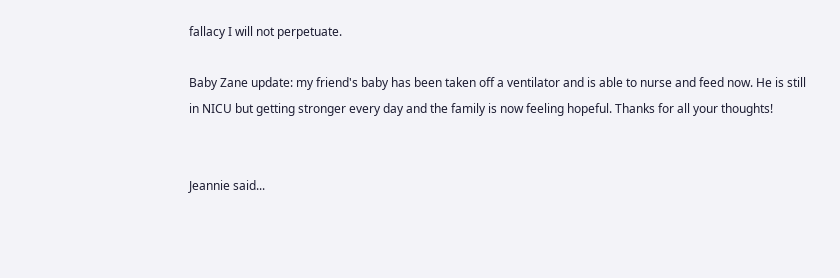fallacy I will not perpetuate.

Baby Zane update: my friend's baby has been taken off a ventilator and is able to nurse and feed now. He is still in NICU but getting stronger every day and the family is now feeling hopeful. Thanks for all your thoughts!


Jeannie said...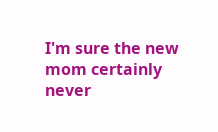I'm sure the new mom certainly never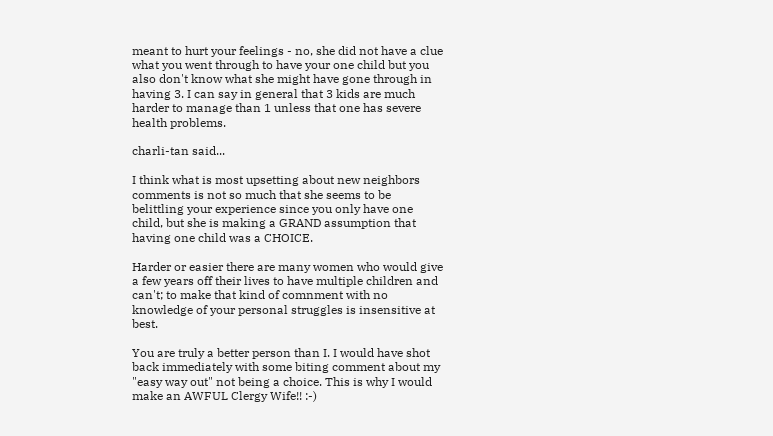meant to hurt your feelings - no, she did not have a clue what you went through to have your one child but you also don't know what she might have gone through in having 3. I can say in general that 3 kids are much harder to manage than 1 unless that one has severe health problems.

charli-tan said...

I think what is most upsetting about new neighbors comments is not so much that she seems to be belittling your experience since you only have one child, but she is making a GRAND assumption that having one child was a CHOICE.

Harder or easier there are many women who would give a few years off their lives to have multiple children and can't; to make that kind of comnment with no knowledge of your personal struggles is insensitive at best.

You are truly a better person than I. I would have shot back immediately with some biting comment about my "easy way out" not being a choice. This is why I would make an AWFUL Clergy Wife!! :-)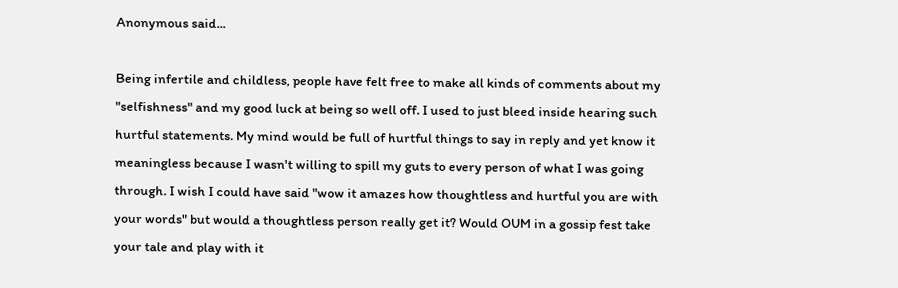Anonymous said...

Being infertile and childless, people have felt free to make all kinds of comments about my "selfishness" and my good luck at being so well off. I used to just bleed inside hearing such hurtful statements. My mind would be full of hurtful things to say in reply and yet know it meaningless because I wasn't willing to spill my guts to every person of what I was going through. I wish I could have said "wow it amazes how thoughtless and hurtful you are with your words" but would a thoughtless person really get it? Would OUM in a gossip fest take your tale and play with it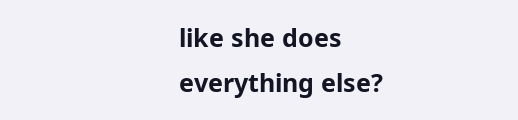like she does everything else?